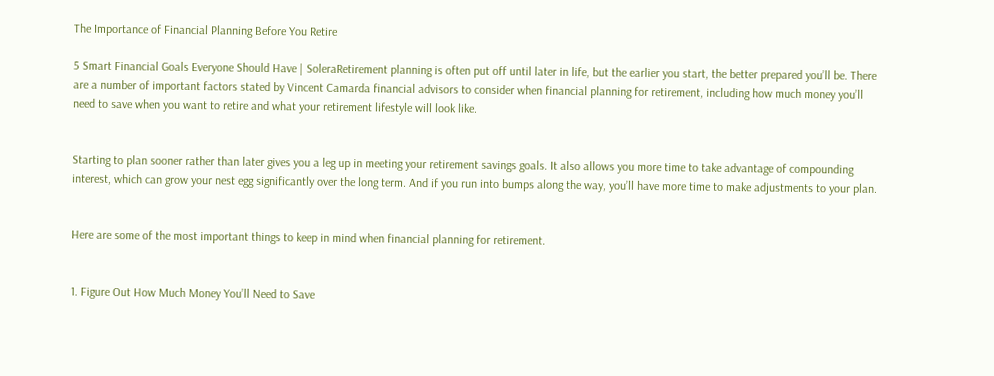The Importance of Financial Planning Before You Retire

5 Smart Financial Goals Everyone Should Have | SoleraRetirement planning is often put off until later in life, but the earlier you start, the better prepared you’ll be. There are a number of important factors stated by Vincent Camarda financial advisors to consider when financial planning for retirement, including how much money you’ll need to save when you want to retire and what your retirement lifestyle will look like.


Starting to plan sooner rather than later gives you a leg up in meeting your retirement savings goals. It also allows you more time to take advantage of compounding interest, which can grow your nest egg significantly over the long term. And if you run into bumps along the way, you’ll have more time to make adjustments to your plan.


Here are some of the most important things to keep in mind when financial planning for retirement.


1. Figure Out How Much Money You’ll Need to Save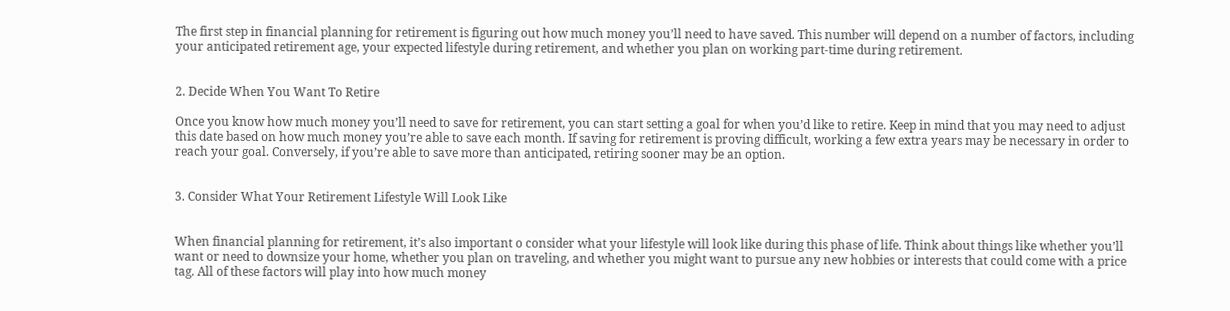The first step in financial planning for retirement is figuring out how much money you’ll need to have saved. This number will depend on a number of factors, including your anticipated retirement age, your expected lifestyle during retirement, and whether you plan on working part-time during retirement.


2. Decide When You Want To Retire

Once you know how much money you’ll need to save for retirement, you can start setting a goal for when you’d like to retire. Keep in mind that you may need to adjust this date based on how much money you’re able to save each month. If saving for retirement is proving difficult, working a few extra years may be necessary in order to reach your goal. Conversely, if you’re able to save more than anticipated, retiring sooner may be an option.


3. Consider What Your Retirement Lifestyle Will Look Like


When financial planning for retirement, it’s also important o consider what your lifestyle will look like during this phase of life. Think about things like whether you’ll want or need to downsize your home, whether you plan on traveling, and whether you might want to pursue any new hobbies or interests that could come with a price tag. All of these factors will play into how much money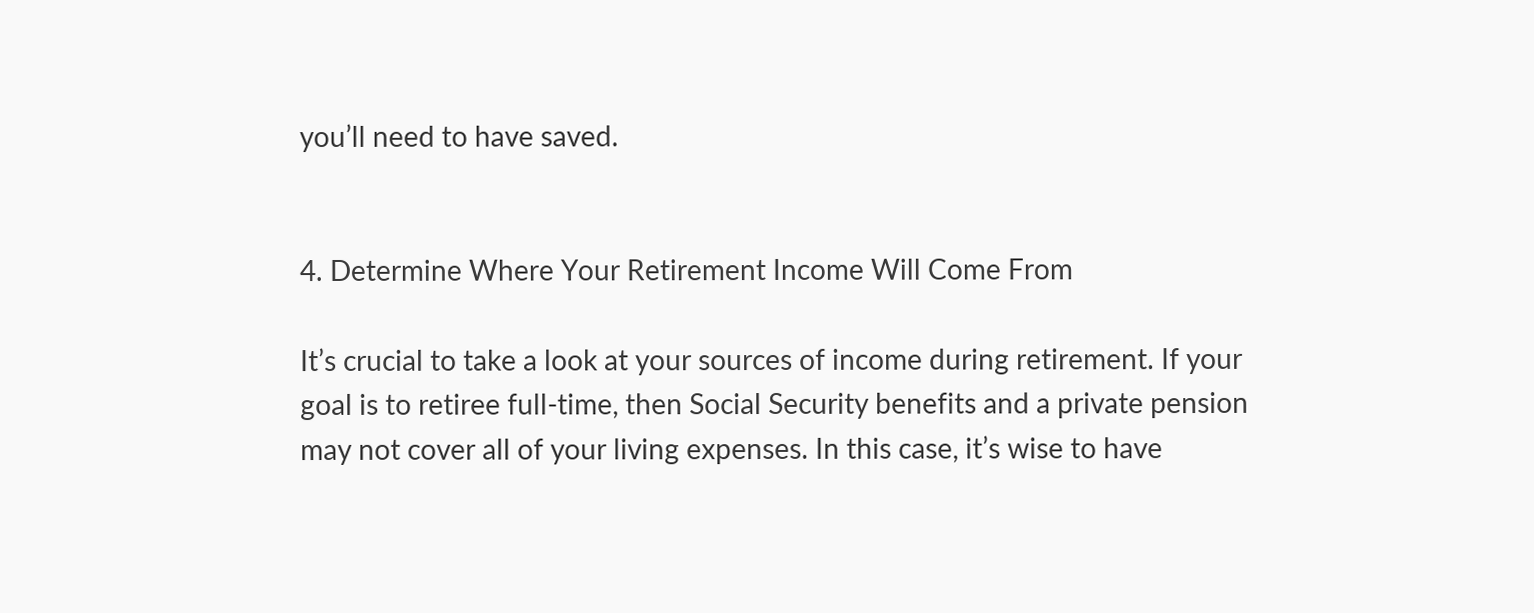you’ll need to have saved.


4. Determine Where Your Retirement Income Will Come From

It’s crucial to take a look at your sources of income during retirement. If your goal is to retiree full-time, then Social Security benefits and a private pension may not cover all of your living expenses. In this case, it’s wise to have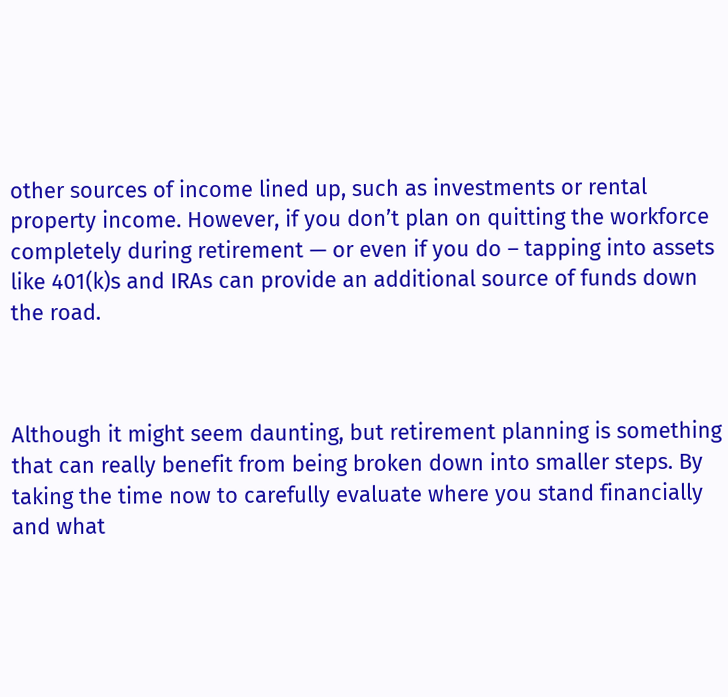other sources of income lined up, such as investments or rental property income. However, if you don’t plan on quitting the workforce completely during retirement — or even if you do – tapping into assets like 401(k)s and IRAs can provide an additional source of funds down the road.



Although it might seem daunting, but retirement planning is something that can really benefit from being broken down into smaller steps. By taking the time now to carefully evaluate where you stand financially and what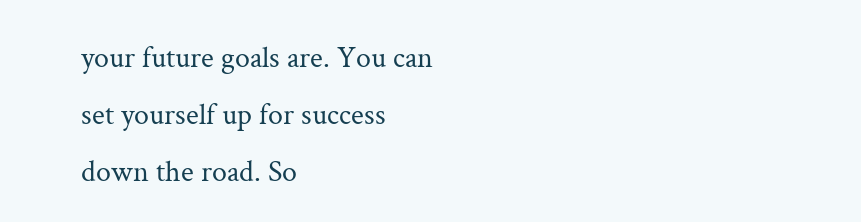your future goals are. You can set yourself up for success down the road. So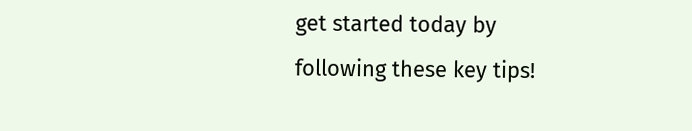get started today by following these key tips!